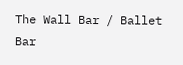The Wall Bar / Ballet Bar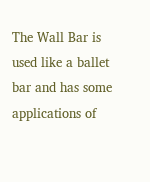The Wall Bar is used like a ballet bar and has some applications of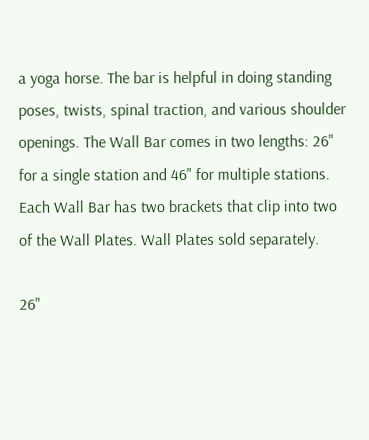a yoga horse. The bar is helpful in doing standing poses, twists, spinal traction, and various shoulder openings. The Wall Bar comes in two lengths: 26" for a single station and 46" for multiple stations. Each Wall Bar has two brackets that clip into two of the Wall Plates. Wall Plates sold separately.

26"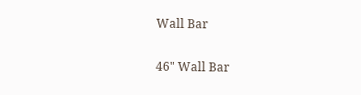Wall Bar

46" Wall Bar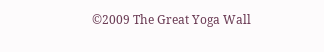©2009 The Great Yoga Wall